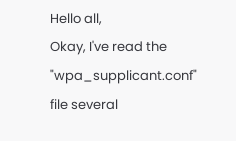Hello all,
Okay, I've read the "wpa_supplicant.conf" file several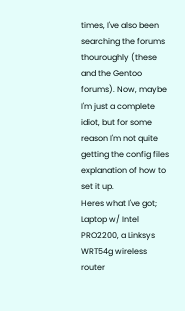times, I've also been searching the forums thouroughly (these and the Gentoo forums). Now, maybe I'm just a complete idiot, but for some reason I'm not quite getting the config files explanation of how to set it up.
Heres what I've got;
Laptop w/ Intel PRO2200, a Linksys WRT54g wireless router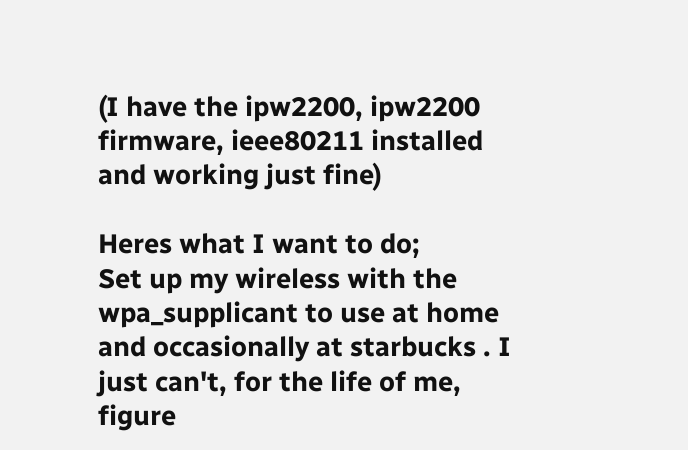(I have the ipw2200, ipw2200 firmware, ieee80211 installed and working just fine)

Heres what I want to do;
Set up my wireless with the wpa_supplicant to use at home and occasionally at starbucks . I just can't, for the life of me, figure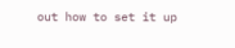out how to set it up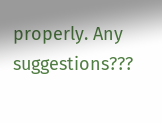properly. Any suggestions???